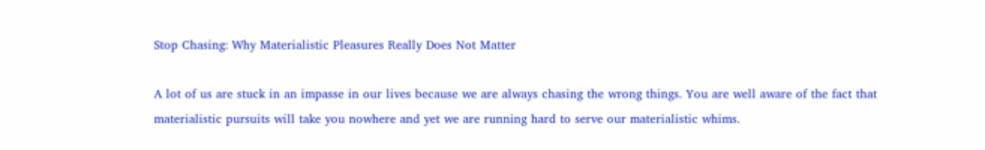Stop Chasing: Why Materialistic Pleasures Really Does Not Matter

A lot of us are stuck in an impasse in our lives because we are always chasing the wrong things. You are well aware of the fact that materialistic pursuits will take you nowhere and yet we are running hard to serve our materialistic whims.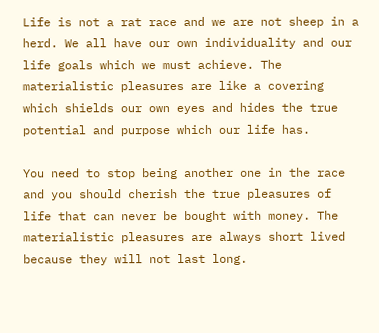Life is not a rat race and we are not sheep in a herd. We all have our own individuality and our life goals which we must achieve. The materialistic pleasures are like a covering which shields our own eyes and hides the true potential and purpose which our life has.

You need to stop being another one in the race and you should cherish the true pleasures of life that can never be bought with money. The materialistic pleasures are always short lived because they will not last long.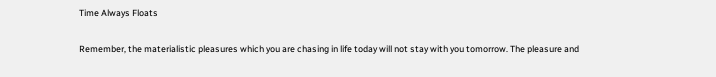Time Always Floats

Remember, the materialistic pleasures which you are chasing in life today will not stay with you tomorrow. The pleasure and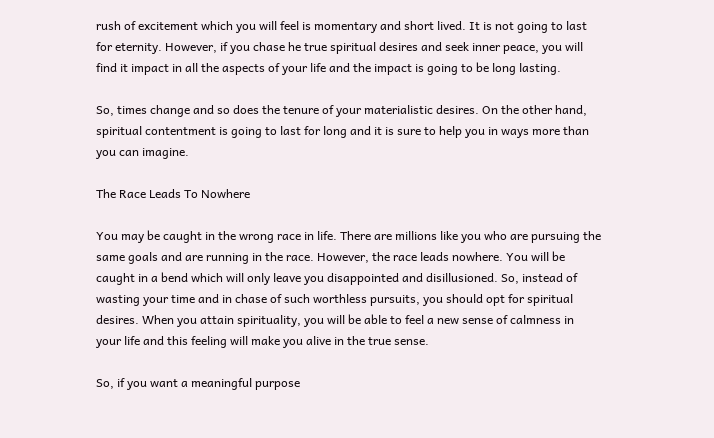rush of excitement which you will feel is momentary and short lived. It is not going to last for eternity. However, if you chase he true spiritual desires and seek inner peace, you will find it impact in all the aspects of your life and the impact is going to be long lasting.

So, times change and so does the tenure of your materialistic desires. On the other hand, spiritual contentment is going to last for long and it is sure to help you in ways more than you can imagine.

The Race Leads To Nowhere

You may be caught in the wrong race in life. There are millions like you who are pursuing the same goals and are running in the race. However, the race leads nowhere. You will be caught in a bend which will only leave you disappointed and disillusioned. So, instead of wasting your time and in chase of such worthless pursuits, you should opt for spiritual desires. When you attain spirituality, you will be able to feel a new sense of calmness in your life and this feeling will make you alive in the true sense.

So, if you want a meaningful purpose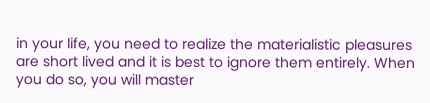in your life, you need to realize the materialistic pleasures are short lived and it is best to ignore them entirely. When you do so, you will master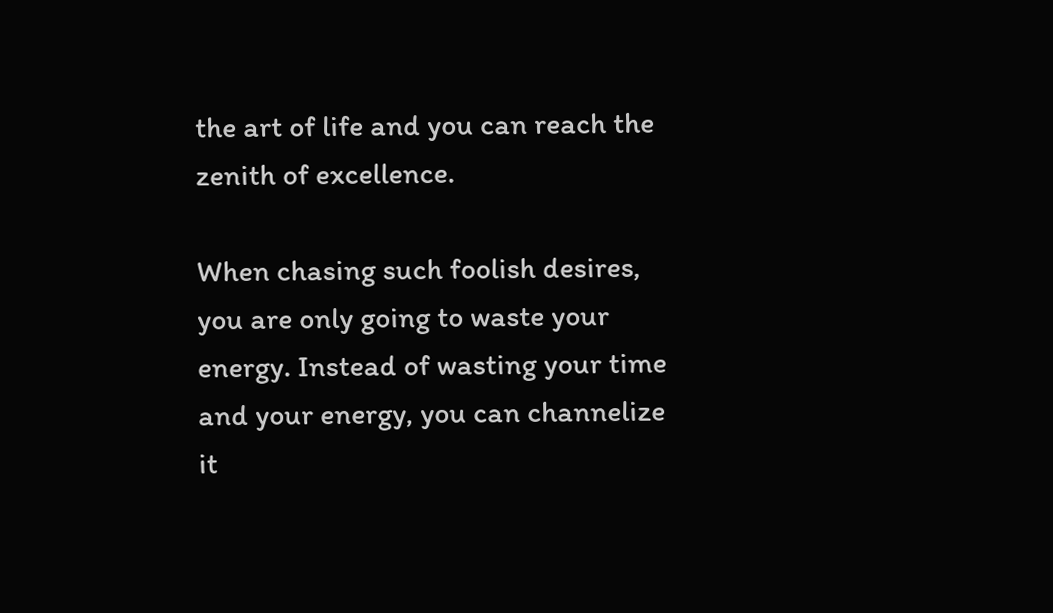the art of life and you can reach the zenith of excellence.

When chasing such foolish desires, you are only going to waste your energy. Instead of wasting your time and your energy, you can channelize it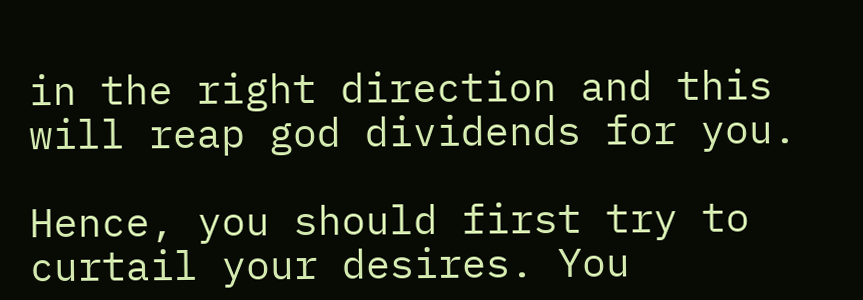in the right direction and this will reap god dividends for you.

Hence, you should first try to curtail your desires. You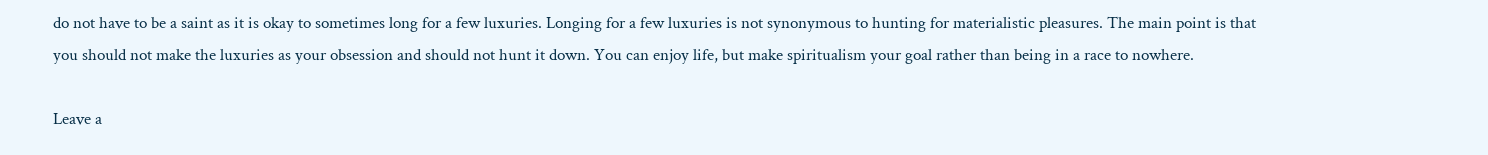do not have to be a saint as it is okay to sometimes long for a few luxuries. Longing for a few luxuries is not synonymous to hunting for materialistic pleasures. The main point is that you should not make the luxuries as your obsession and should not hunt it down. You can enjoy life, but make spiritualism your goal rather than being in a race to nowhere.

Leave a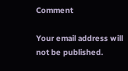Comment

Your email address will not be published.